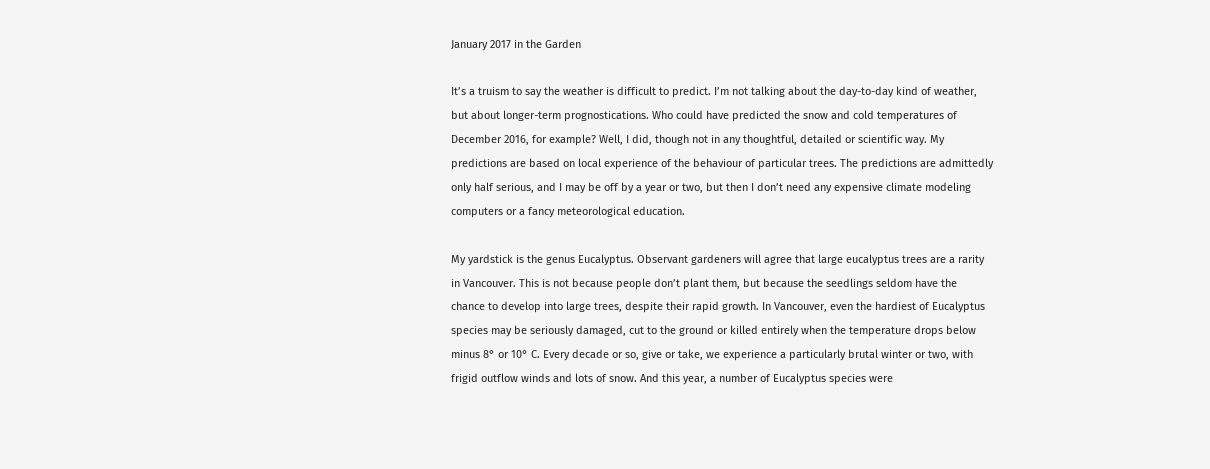January 2017 in the Garden

It’s a truism to say the weather is difficult to predict. I’m not talking about the day-to-day kind of weather, but about longer-term prognostications. Who could have predicted the snow and cold temperatures of December 2016, for example? Well, I did, though not in any thoughtful, detailed or scientific way. My predictions are based on local experience of the behaviour of particular trees. The predictions are admittedly only half serious, and I may be off by a year or two, but then I don’t need any expensive climate modeling computers or a fancy meteorological education.

My yardstick is the genus Eucalyptus. Observant gardeners will agree that large eucalyptus trees are a rarity in Vancouver. This is not because people don’t plant them, but because the seedlings seldom have the chance to develop into large trees, despite their rapid growth. In Vancouver, even the hardiest of Eucalyptus species may be seriously damaged, cut to the ground or killed entirely when the temperature drops below minus 8° or 10° C. Every decade or so, give or take, we experience a particularly brutal winter or two, with frigid outflow winds and lots of snow. And this year, a number of Eucalyptus species were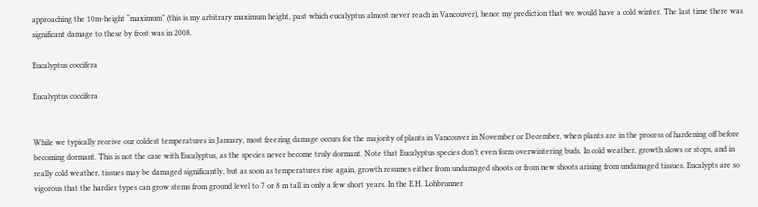approaching the 10m-height “maximum” (this is my arbitrary maximum height, past which eucalyptus almost never reach in Vancouver), hence my prediction that we would have a cold winter. The last time there was significant damage to these by frost was in 2008.

Eucalyptus coccifera

Eucalyptus coccifera


While we typically receive our coldest temperatures in January, most freezing damage occurs for the majority of plants in Vancouver in November or December, when plants are in the process of hardening off before becoming dormant. This is not the case with Eucalyptus, as the species never become truly dormant. Note that Eucalyptus species don’t even form overwintering buds. In cold weather, growth slows or stops, and in really cold weather, tissues may be damaged significantly, but as soon as temperatures rise again, growth resumes either from undamaged shoots or from new shoots arising from undamaged tissues. Eucalypts are so vigorous that the hardier types can grow stems from ground level to 7 or 8 m tall in only a few short years. In the E.H. Lohbrunner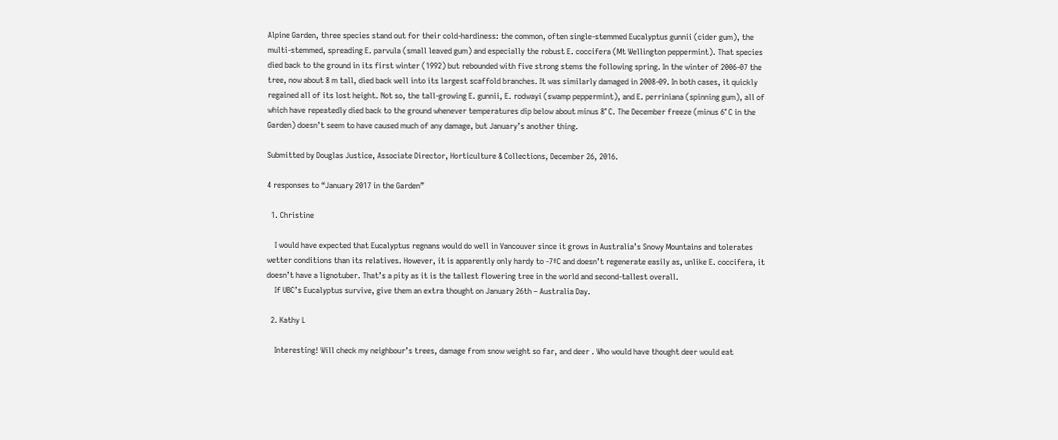Alpine Garden, three species stand out for their cold-hardiness: the common, often single-stemmed Eucalyptus gunnii (cider gum), the multi-stemmed, spreading E. parvula (small leaved gum) and especially the robust E. coccifera (Mt Wellington peppermint). That species died back to the ground in its first winter (1992) but rebounded with five strong stems the following spring. In the winter of 2006-07 the tree, now about 8 m tall, died back well into its largest scaffold branches. It was similarly damaged in 2008-09. In both cases, it quickly regained all of its lost height. Not so, the tall-growing E. gunnii, E. rodwayi (swamp peppermint), and E. perriniana (spinning gum), all of which have repeatedly died back to the ground whenever temperatures dip below about minus 8° C. The December freeze (minus 6° C in the Garden) doesn’t seem to have caused much of any damage, but January’s another thing.

Submitted by Douglas Justice, Associate Director, Horticulture & Collections, December 26, 2016.

4 responses to “January 2017 in the Garden”

  1. Christine

    I would have expected that Eucalyptus regnans would do well in Vancouver since it grows in Australia’s Snowy Mountains and tolerates wetter conditions than its relatives. However, it is apparently only hardy to -7ºC and doesn’t regenerate easily as, unlike E. coccifera, it doesn’t have a lignotuber. That’s a pity as it is the tallest flowering tree in the world and second-tallest overall.
    If UBC’s Eucalyptus survive, give them an extra thought on January 26th – Australia Day.

  2. Kathy L

    Interesting! Will check my neighbour’s trees, damage from snow weight so far, and deer . Who would have thought deer would eat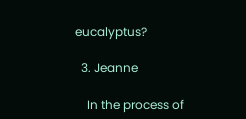eucalyptus?

  3. Jeanne

    In the process of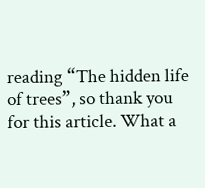reading “The hidden life of trees”, so thank you for this article. What a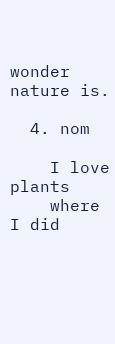wonder nature is.

  4. nom

    I love plants
    where I did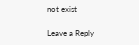not exist

Leave a Reply